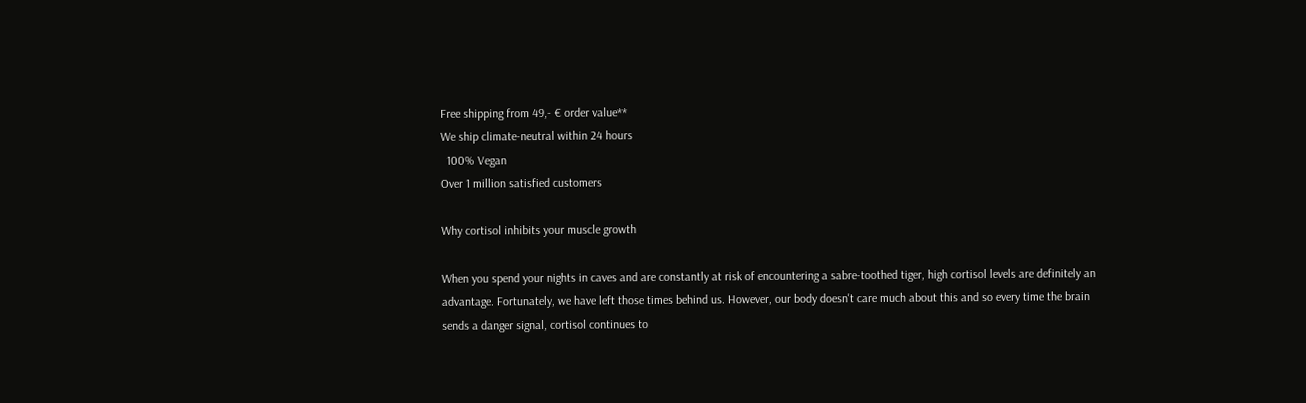Free shipping from 49,- € order value**
We ship climate-neutral within 24 hours
  100% Vegan
Over 1 million satisfied customers

Why cortisol inhibits your muscle growth

When you spend your nights in caves and are constantly at risk of encountering a sabre-toothed tiger, high cortisol levels are definitely an advantage. Fortunately, we have left those times behind us. However, our body doesn't care much about this and so every time the brain sends a danger signal, cortisol continues to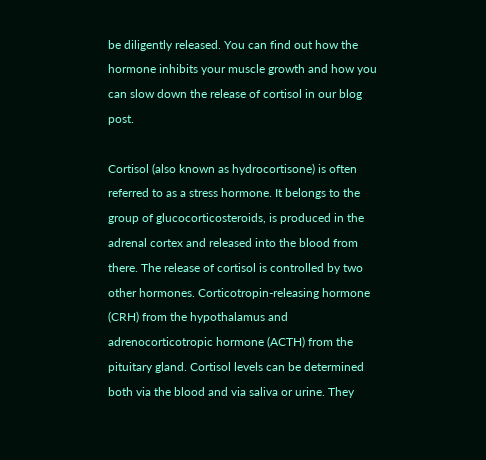be diligently released. You can find out how the hormone inhibits your muscle growth and how you can slow down the release of cortisol in our blog post.

Cortisol (also known as hydrocortisone) is often referred to as a stress hormone. It belongs to the group of glucocorticosteroids, is produced in the adrenal cortex and released into the blood from there. The release of cortisol is controlled by two other hormones. Corticotropin-releasing hormone (CRH) from the hypothalamus and adrenocorticotropic hormone (ACTH) from the pituitary gland. Cortisol levels can be determined both via the blood and via saliva or urine. They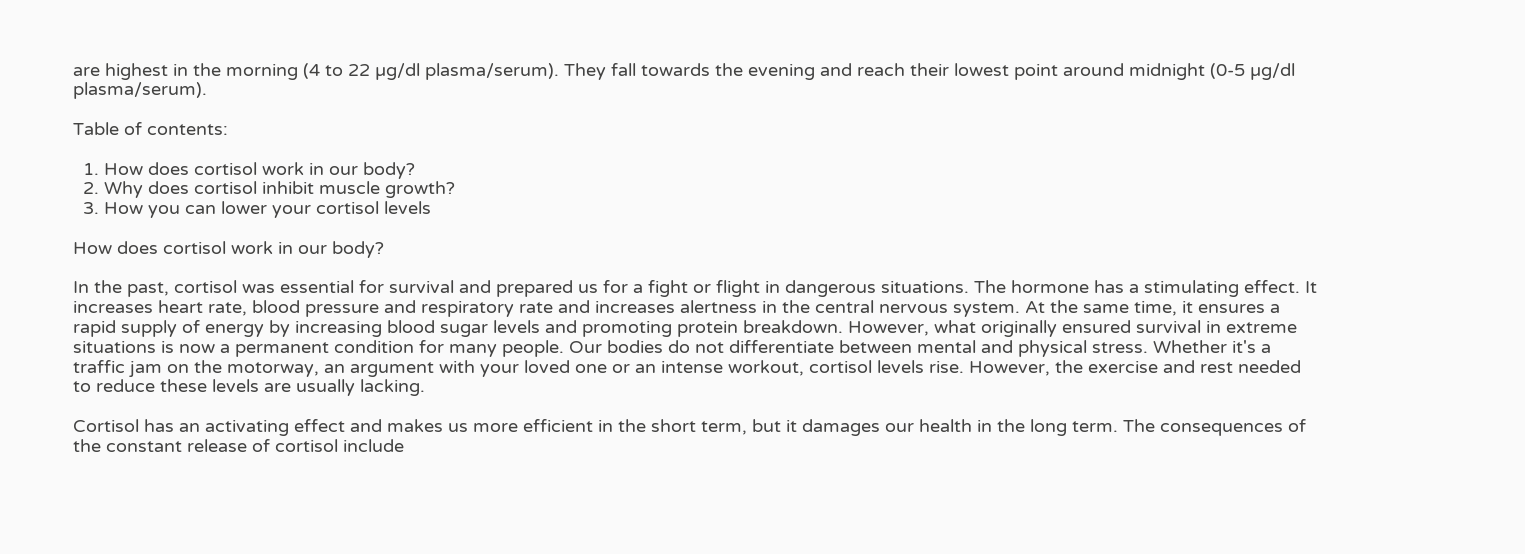are highest in the morning (4 to 22 µg/dl plasma/serum). They fall towards the evening and reach their lowest point around midnight (0-5 µg/dl plasma/serum).

Table of contents:

  1. How does cortisol work in our body?
  2. Why does cortisol inhibit muscle growth?
  3. How you can lower your cortisol levels

How does cortisol work in our body?

In the past, cortisol was essential for survival and prepared us for a fight or flight in dangerous situations. The hormone has a stimulating effect. It increases heart rate, blood pressure and respiratory rate and increases alertness in the central nervous system. At the same time, it ensures a rapid supply of energy by increasing blood sugar levels and promoting protein breakdown. However, what originally ensured survival in extreme situations is now a permanent condition for many people. Our bodies do not differentiate between mental and physical stress. Whether it's a traffic jam on the motorway, an argument with your loved one or an intense workout, cortisol levels rise. However, the exercise and rest needed to reduce these levels are usually lacking.

Cortisol has an activating effect and makes us more efficient in the short term, but it damages our health in the long term. The consequences of the constant release of cortisol include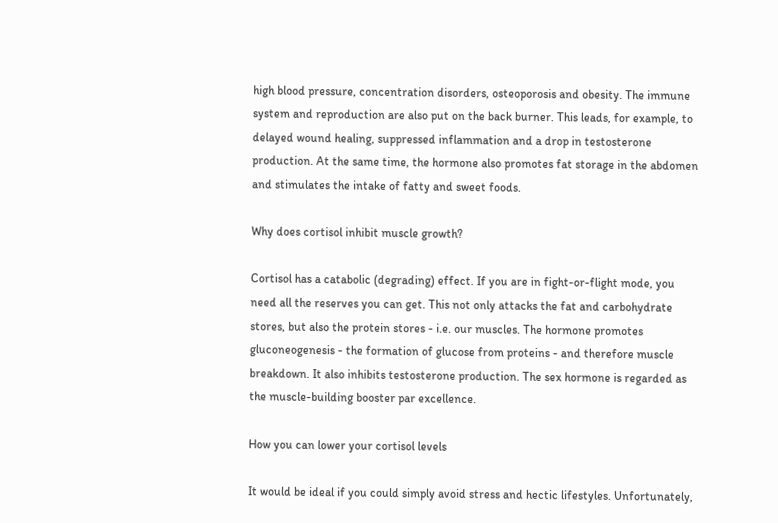high blood pressure, concentration disorders, osteoporosis and obesity. The immune system and reproduction are also put on the back burner. This leads, for example, to delayed wound healing, suppressed inflammation and a drop in testosterone production. At the same time, the hormone also promotes fat storage in the abdomen and stimulates the intake of fatty and sweet foods.

Why does cortisol inhibit muscle growth?

Cortisol has a catabolic (degrading) effect. If you are in fight-or-flight mode, you need all the reserves you can get. This not only attacks the fat and carbohydrate stores, but also the protein stores - i.e. our muscles. The hormone promotes gluconeogenesis - the formation of glucose from proteins - and therefore muscle breakdown. It also inhibits testosterone production. The sex hormone is regarded as the muscle-building booster par excellence.

How you can lower your cortisol levels

It would be ideal if you could simply avoid stress and hectic lifestyles. Unfortunately,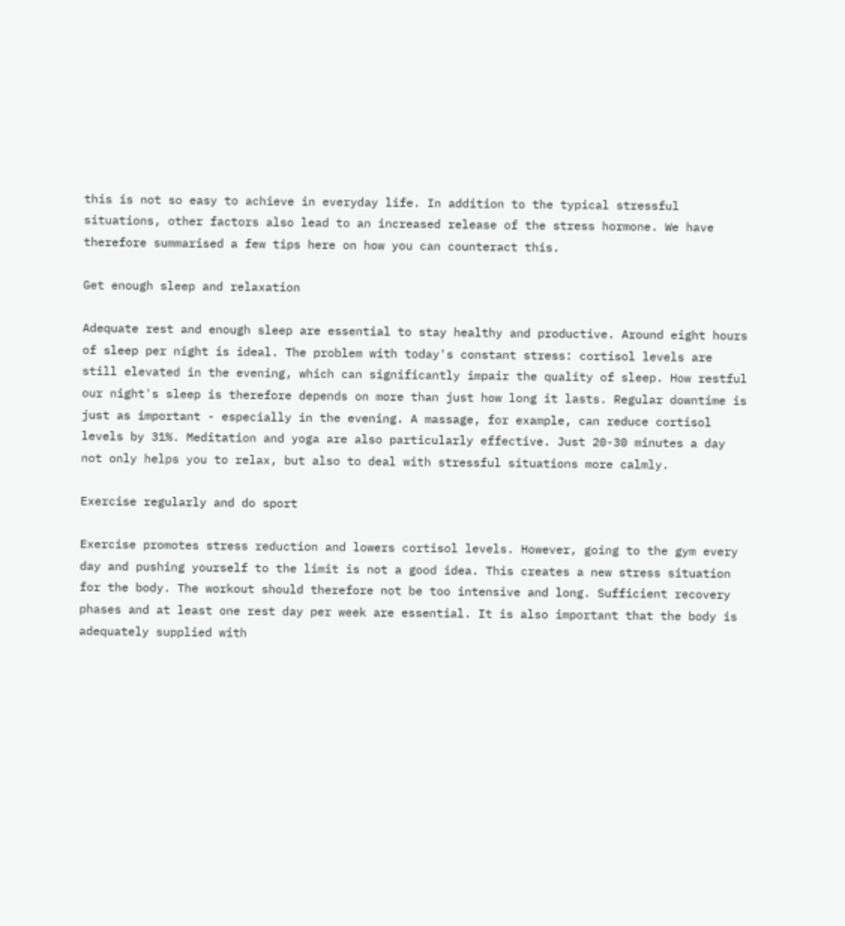this is not so easy to achieve in everyday life. In addition to the typical stressful situations, other factors also lead to an increased release of the stress hormone. We have therefore summarised a few tips here on how you can counteract this.

Get enough sleep and relaxation

Adequate rest and enough sleep are essential to stay healthy and productive. Around eight hours of sleep per night is ideal. The problem with today's constant stress: cortisol levels are still elevated in the evening, which can significantly impair the quality of sleep. How restful our night's sleep is therefore depends on more than just how long it lasts. Regular downtime is just as important - especially in the evening. A massage, for example, can reduce cortisol levels by 31%. Meditation and yoga are also particularly effective. Just 20-30 minutes a day not only helps you to relax, but also to deal with stressful situations more calmly.

Exercise regularly and do sport

Exercise promotes stress reduction and lowers cortisol levels. However, going to the gym every day and pushing yourself to the limit is not a good idea. This creates a new stress situation for the body. The workout should therefore not be too intensive and long. Sufficient recovery phases and at least one rest day per week are essential. It is also important that the body is adequately supplied with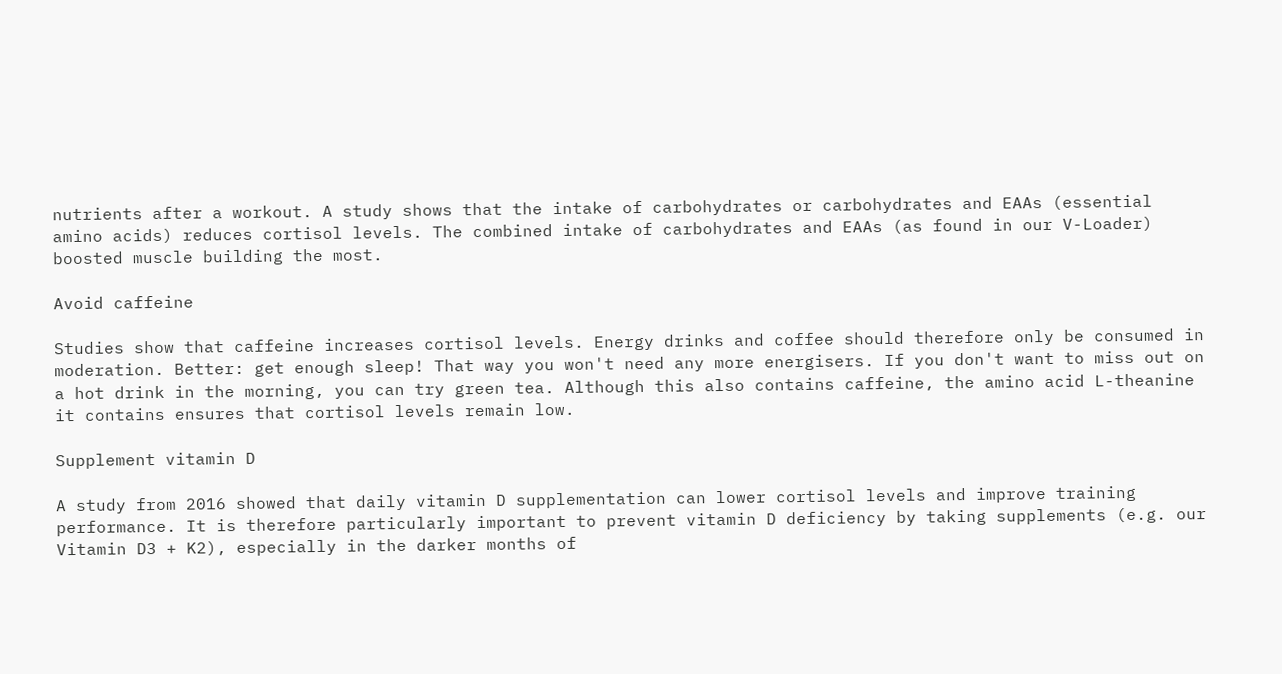nutrients after a workout. A study shows that the intake of carbohydrates or carbohydrates and EAAs (essential amino acids) reduces cortisol levels. The combined intake of carbohydrates and EAAs (as found in our V-Loader) boosted muscle building the most.

Avoid caffeine

Studies show that caffeine increases cortisol levels. Energy drinks and coffee should therefore only be consumed in moderation. Better: get enough sleep! That way you won't need any more energisers. If you don't want to miss out on a hot drink in the morning, you can try green tea. Although this also contains caffeine, the amino acid L-theanine it contains ensures that cortisol levels remain low.

Supplement vitamin D

A study from 2016 showed that daily vitamin D supplementation can lower cortisol levels and improve training performance. It is therefore particularly important to prevent vitamin D deficiency by taking supplements (e.g. our Vitamin D3 + K2), especially in the darker months of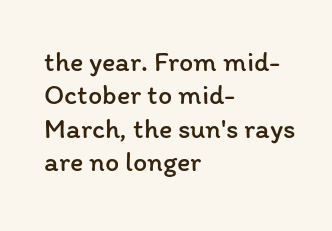the year. From mid-October to mid-March, the sun's rays are no longer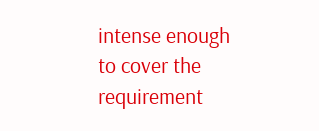intense enough to cover the requirement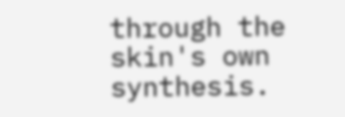through the skin's own synthesis.